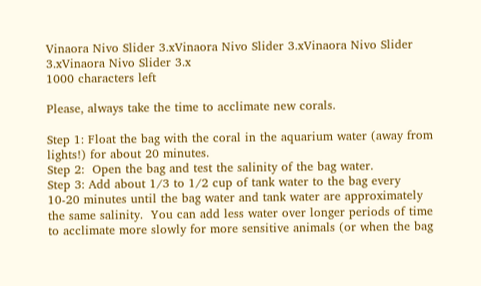Vinaora Nivo Slider 3.xVinaora Nivo Slider 3.xVinaora Nivo Slider 3.xVinaora Nivo Slider 3.x
1000 characters left

Please, always take the time to acclimate new corals.

Step 1: Float the bag with the coral in the aquarium water (away from lights!) for about 20 minutes.
Step 2:  Open the bag and test the salinity of the bag water.
Step 3: Add about 1/3 to 1/2 cup of tank water to the bag every 10-20 minutes until the bag water and tank water are approximately the same salinity.  You can add less water over longer periods of time to acclimate more slowly for more sensitive animals (or when the bag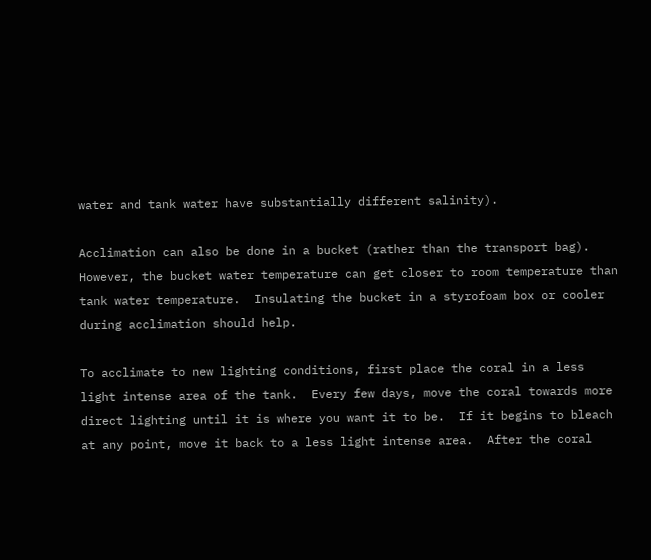water and tank water have substantially different salinity).

Acclimation can also be done in a bucket (rather than the transport bag).  However, the bucket water temperature can get closer to room temperature than tank water temperature.  Insulating the bucket in a styrofoam box or cooler during acclimation should help.

To acclimate to new lighting conditions, first place the coral in a less light intense area of the tank.  Every few days, move the coral towards more direct lighting until it is where you want it to be.  If it begins to bleach at any point, move it back to a less light intense area.  After the coral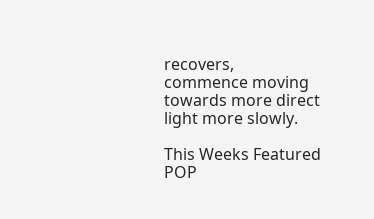recovers, commence moving towards more direct light more slowly.

This Weeks Featured POP